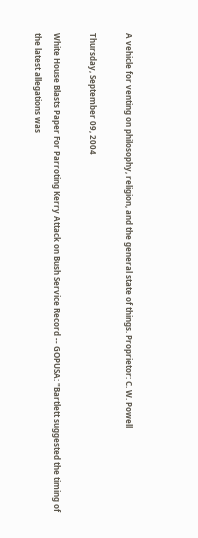A vehicle for venting on philosophy, religion, and the general state of things. Proprietor: C. W. Powell

Thursday, September 09, 2004

White House Blasts Paper For Parroting Kerry Attack on Bush Service Record -- GOPUSA: "Bartlett suggested the timing of the latest allegations was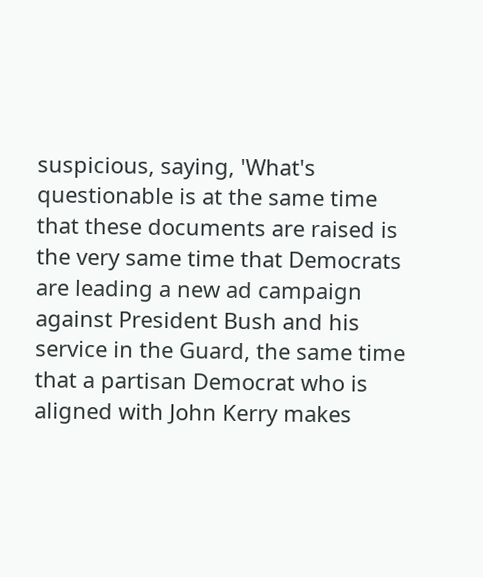suspicious, saying, 'What's questionable is at the same time that these documents are raised is the very same time that Democrats are leading a new ad campaign against President Bush and his service in the Guard, the same time that a partisan Democrat who is aligned with John Kerry makes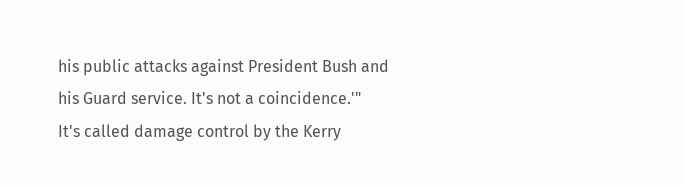his public attacks against President Bush and his Guard service. It's not a coincidence.'"
It's called damage control by the Kerry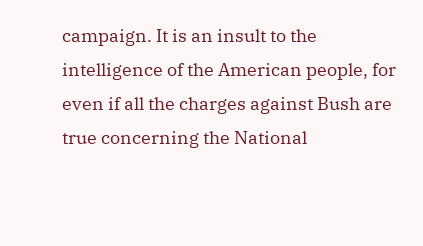campaign. It is an insult to the intelligence of the American people, for even if all the charges against Bush are true concerning the National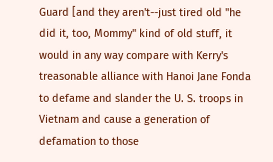Guard [and they aren't--just tired old "he did it, too, Mommy" kind of old stuff, it would in any way compare with Kerry's treasonable alliance with Hanoi Jane Fonda to defame and slander the U. S. troops in Vietnam and cause a generation of defamation to those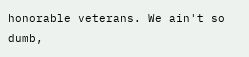honorable veterans. We ain't so dumb,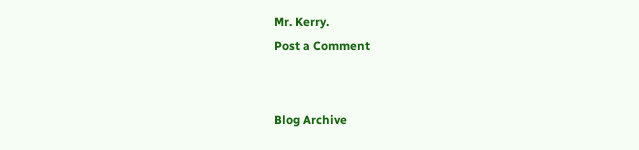Mr. Kerry.
Post a Comment


Blog Archive